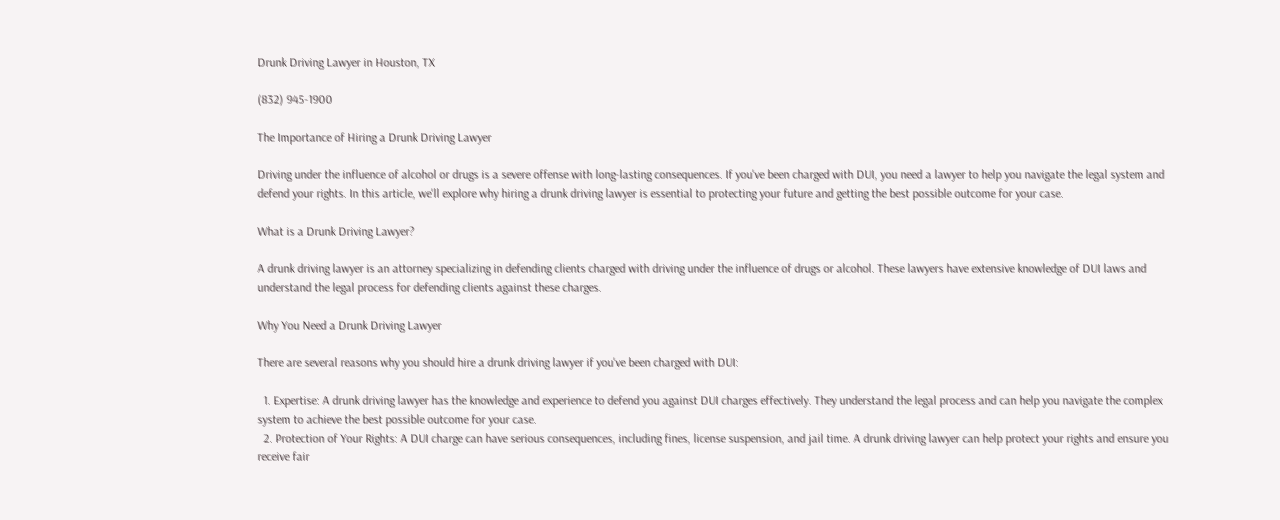Drunk Driving Lawyer in Houston, TX

(832) 945-1900

The Importance of Hiring a Drunk Driving Lawyer

Driving under the influence of alcohol or drugs is a severe offense with long-lasting consequences. If you've been charged with DUI, you need a lawyer to help you navigate the legal system and defend your rights. In this article, we'll explore why hiring a drunk driving lawyer is essential to protecting your future and getting the best possible outcome for your case.

What is a Drunk Driving Lawyer?

A drunk driving lawyer is an attorney specializing in defending clients charged with driving under the influence of drugs or alcohol. These lawyers have extensive knowledge of DUI laws and understand the legal process for defending clients against these charges.

Why You Need a Drunk Driving Lawyer

There are several reasons why you should hire a drunk driving lawyer if you've been charged with DUI:

  1. Expertise: A drunk driving lawyer has the knowledge and experience to defend you against DUI charges effectively. They understand the legal process and can help you navigate the complex system to achieve the best possible outcome for your case.
  2. Protection of Your Rights: A DUI charge can have serious consequences, including fines, license suspension, and jail time. A drunk driving lawyer can help protect your rights and ensure you receive fair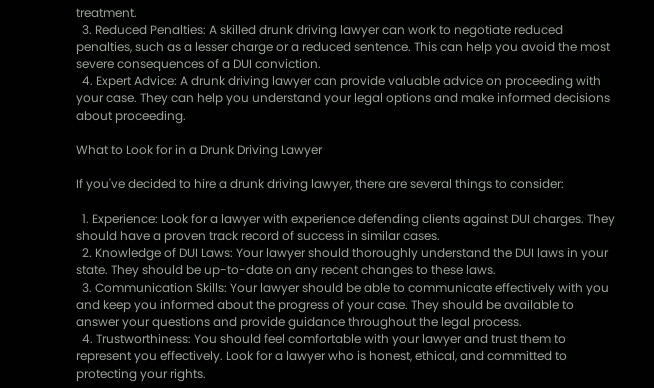treatment.
  3. Reduced Penalties: A skilled drunk driving lawyer can work to negotiate reduced penalties, such as a lesser charge or a reduced sentence. This can help you avoid the most severe consequences of a DUI conviction.
  4. Expert Advice: A drunk driving lawyer can provide valuable advice on proceeding with your case. They can help you understand your legal options and make informed decisions about proceeding.

What to Look for in a Drunk Driving Lawyer

If you've decided to hire a drunk driving lawyer, there are several things to consider:

  1. Experience: Look for a lawyer with experience defending clients against DUI charges. They should have a proven track record of success in similar cases.
  2. Knowledge of DUI Laws: Your lawyer should thoroughly understand the DUI laws in your state. They should be up-to-date on any recent changes to these laws.
  3. Communication Skills: Your lawyer should be able to communicate effectively with you and keep you informed about the progress of your case. They should be available to answer your questions and provide guidance throughout the legal process.
  4. Trustworthiness: You should feel comfortable with your lawyer and trust them to represent you effectively. Look for a lawyer who is honest, ethical, and committed to protecting your rights.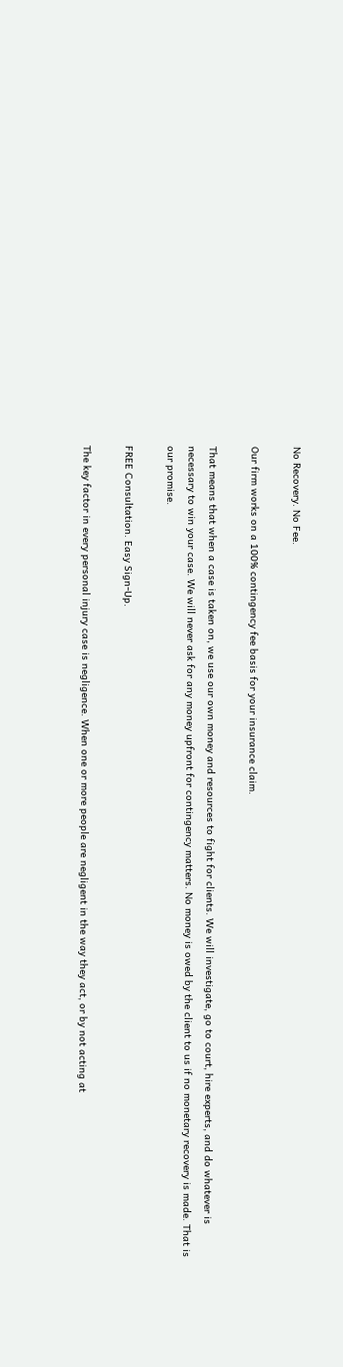No Recovery. No Fee.

Our firm works on a 100% contingency fee basis for your insurance claim.

That means that when a case is taken on, we use our own money and resources to fight for clients. We will investigate, go to court, hire experts, and do whatever is necessary to win your case. We will never ask for any money upfront for contingency matters. No money is owed by the client to us if no monetary recovery is made. That is our promise.

FREE Consultation. Easy Sign-Up.

The key factor in every personal injury case is negligence. When one or more people are negligent in the way they act, or by not acting at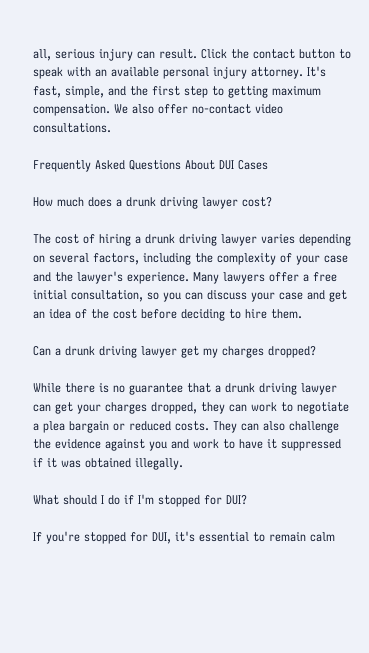all, serious injury can result. Click the contact button to speak with an available personal injury attorney. It's fast, simple, and the first step to getting maximum compensation. We also offer no-contact video consultations.

Frequently Asked Questions About DUI Cases

How much does a drunk driving lawyer cost?

The cost of hiring a drunk driving lawyer varies depending on several factors, including the complexity of your case and the lawyer's experience. Many lawyers offer a free initial consultation, so you can discuss your case and get an idea of the cost before deciding to hire them.

Can a drunk driving lawyer get my charges dropped?

While there is no guarantee that a drunk driving lawyer can get your charges dropped, they can work to negotiate a plea bargain or reduced costs. They can also challenge the evidence against you and work to have it suppressed if it was obtained illegally.

What should I do if I'm stopped for DUI?

If you're stopped for DUI, it's essential to remain calm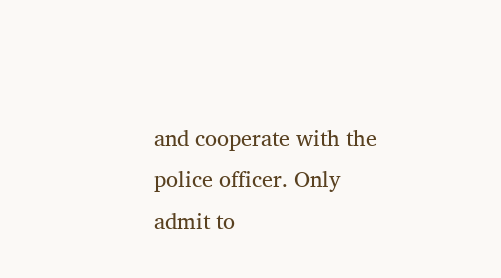and cooperate with the police officer. Only admit to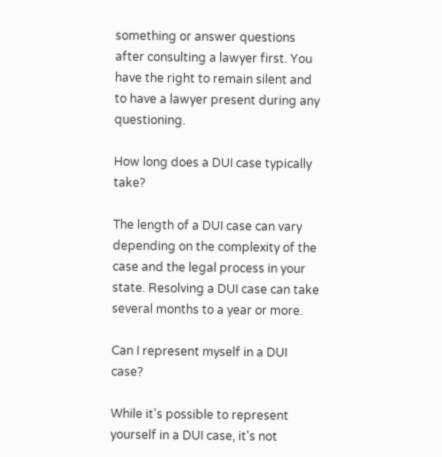something or answer questions after consulting a lawyer first. You have the right to remain silent and to have a lawyer present during any questioning.

How long does a DUI case typically take?

The length of a DUI case can vary depending on the complexity of the case and the legal process in your state. Resolving a DUI case can take several months to a year or more.

Can I represent myself in a DUI case?

While it's possible to represent yourself in a DUI case, it's not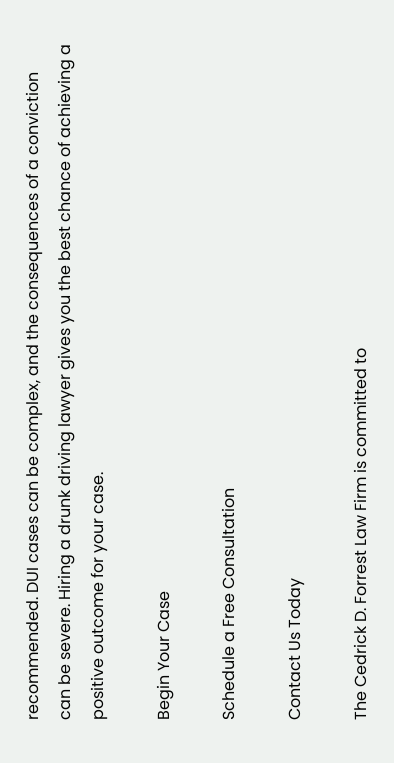recommended. DUI cases can be complex, and the consequences of a conviction can be severe. Hiring a drunk driving lawyer gives you the best chance of achieving a positive outcome for your case.

Begin Your Case

Schedule a Free Consultation

Contact Us Today

The Cedrick D. Forrest Law Firm is committed to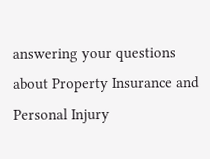answering your questions about Property Insurance and Personal Injury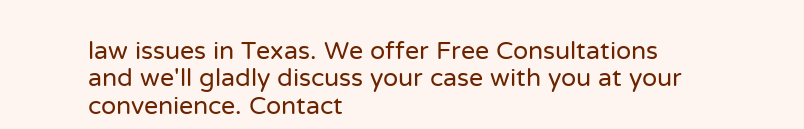law issues in Texas. We offer Free Consultations and we'll gladly discuss your case with you at your convenience. Contact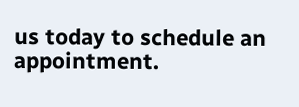us today to schedule an appointment.